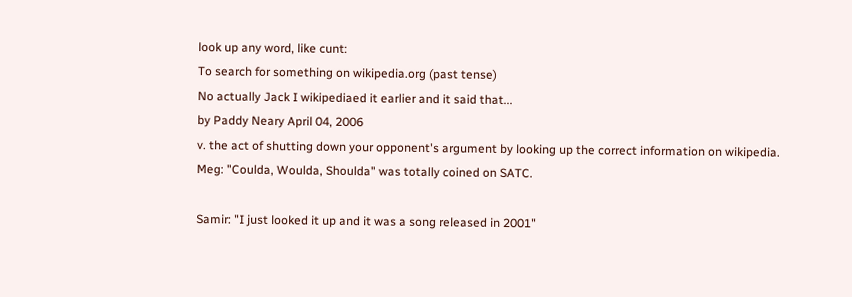look up any word, like cunt:
To search for something on wikipedia.org (past tense)
No actually Jack I wikipediaed it earlier and it said that...
by Paddy Neary April 04, 2006
v. the act of shutting down your opponent's argument by looking up the correct information on wikipedia.
Meg: "Coulda, Woulda, Shoulda" was totally coined on SATC.

Samir: "I just looked it up and it was a song released in 2001"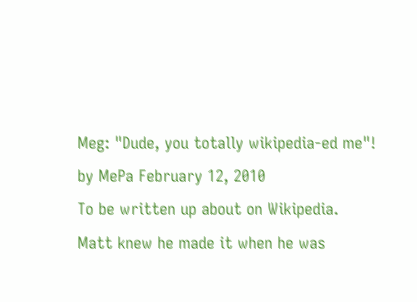Meg: "Dude, you totally wikipedia-ed me"!
by MePa February 12, 2010
To be written up about on Wikipedia.
Matt knew he made it when he was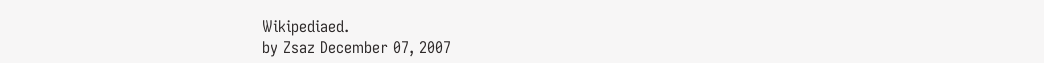Wikipediaed.
by Zsaz December 07, 2007